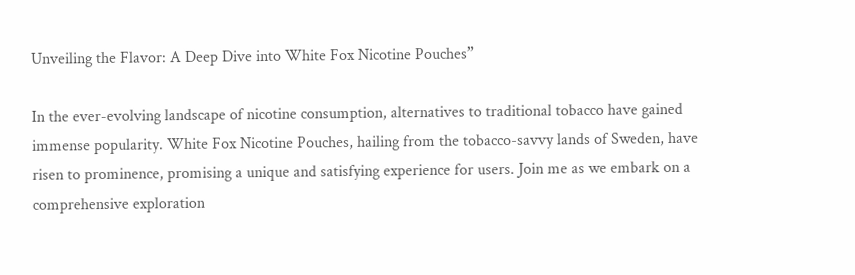Unveiling the Flavor: A Deep Dive into White Fox Nicotine Pouches”

In the ever-evolving landscape of nicotine consumption, alternatives to traditional tobacco have gained immense popularity. White Fox Nicotine Pouches, hailing from the tobacco-savvy lands of Sweden, have risen to prominence, promising a unique and satisfying experience for users. Join me as we embark on a comprehensive exploration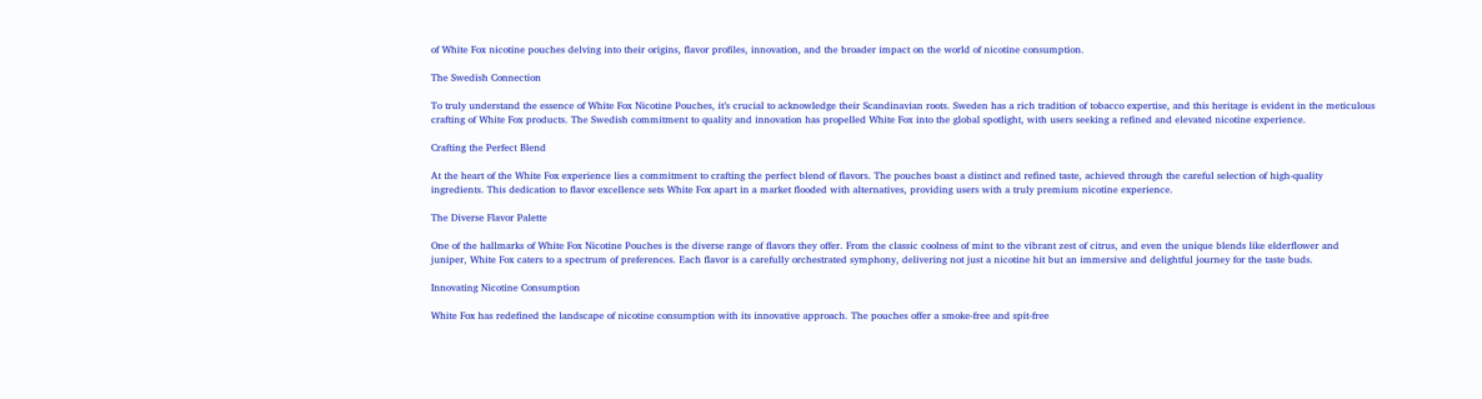of White Fox nicotine pouches delving into their origins, flavor profiles, innovation, and the broader impact on the world of nicotine consumption.

The Swedish Connection

To truly understand the essence of White Fox Nicotine Pouches, it’s crucial to acknowledge their Scandinavian roots. Sweden has a rich tradition of tobacco expertise, and this heritage is evident in the meticulous crafting of White Fox products. The Swedish commitment to quality and innovation has propelled White Fox into the global spotlight, with users seeking a refined and elevated nicotine experience.

Crafting the Perfect Blend

At the heart of the White Fox experience lies a commitment to crafting the perfect blend of flavors. The pouches boast a distinct and refined taste, achieved through the careful selection of high-quality ingredients. This dedication to flavor excellence sets White Fox apart in a market flooded with alternatives, providing users with a truly premium nicotine experience.

The Diverse Flavor Palette

One of the hallmarks of White Fox Nicotine Pouches is the diverse range of flavors they offer. From the classic coolness of mint to the vibrant zest of citrus, and even the unique blends like elderflower and juniper, White Fox caters to a spectrum of preferences. Each flavor is a carefully orchestrated symphony, delivering not just a nicotine hit but an immersive and delightful journey for the taste buds.

Innovating Nicotine Consumption

White Fox has redefined the landscape of nicotine consumption with its innovative approach. The pouches offer a smoke-free and spit-free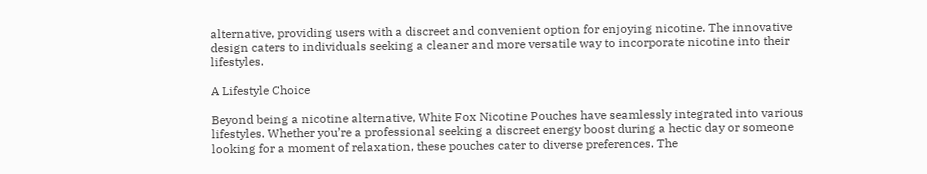alternative, providing users with a discreet and convenient option for enjoying nicotine. The innovative design caters to individuals seeking a cleaner and more versatile way to incorporate nicotine into their lifestyles.

A Lifestyle Choice

Beyond being a nicotine alternative, White Fox Nicotine Pouches have seamlessly integrated into various lifestyles. Whether you’re a professional seeking a discreet energy boost during a hectic day or someone looking for a moment of relaxation, these pouches cater to diverse preferences. The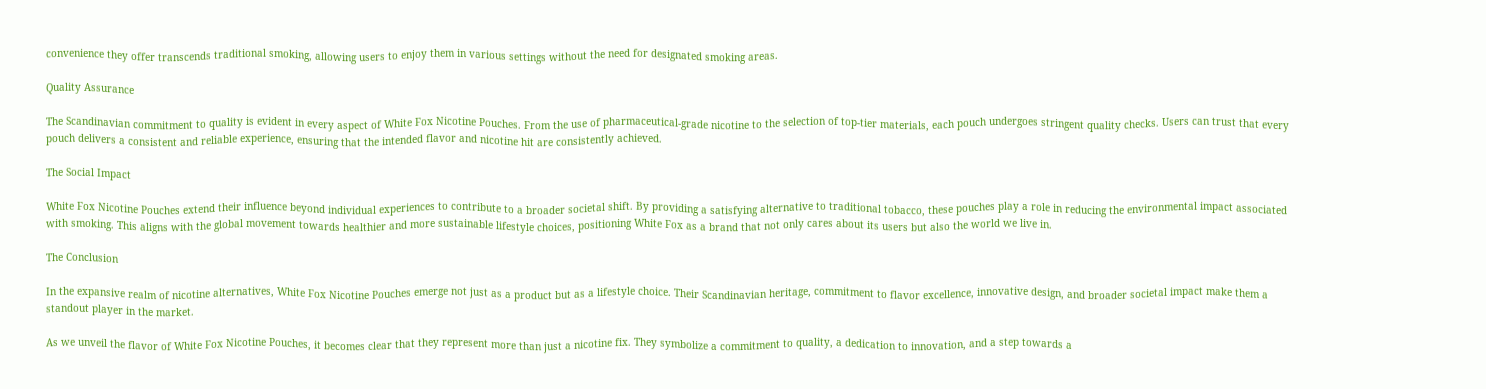convenience they offer transcends traditional smoking, allowing users to enjoy them in various settings without the need for designated smoking areas.

Quality Assurance

The Scandinavian commitment to quality is evident in every aspect of White Fox Nicotine Pouches. From the use of pharmaceutical-grade nicotine to the selection of top-tier materials, each pouch undergoes stringent quality checks. Users can trust that every pouch delivers a consistent and reliable experience, ensuring that the intended flavor and nicotine hit are consistently achieved.

The Social Impact

White Fox Nicotine Pouches extend their influence beyond individual experiences to contribute to a broader societal shift. By providing a satisfying alternative to traditional tobacco, these pouches play a role in reducing the environmental impact associated with smoking. This aligns with the global movement towards healthier and more sustainable lifestyle choices, positioning White Fox as a brand that not only cares about its users but also the world we live in.

The Conclusion

In the expansive realm of nicotine alternatives, White Fox Nicotine Pouches emerge not just as a product but as a lifestyle choice. Their Scandinavian heritage, commitment to flavor excellence, innovative design, and broader societal impact make them a standout player in the market.

As we unveil the flavor of White Fox Nicotine Pouches, it becomes clear that they represent more than just a nicotine fix. They symbolize a commitment to quality, a dedication to innovation, and a step towards a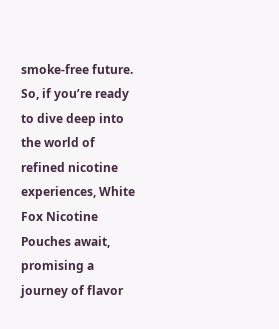smoke-free future. So, if you’re ready to dive deep into the world of refined nicotine experiences, White Fox Nicotine Pouches await, promising a journey of flavor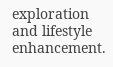exploration and lifestyle enhancement.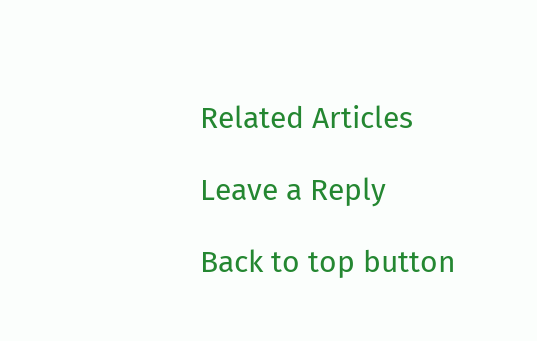Related Articles

Leave a Reply

Back to top button